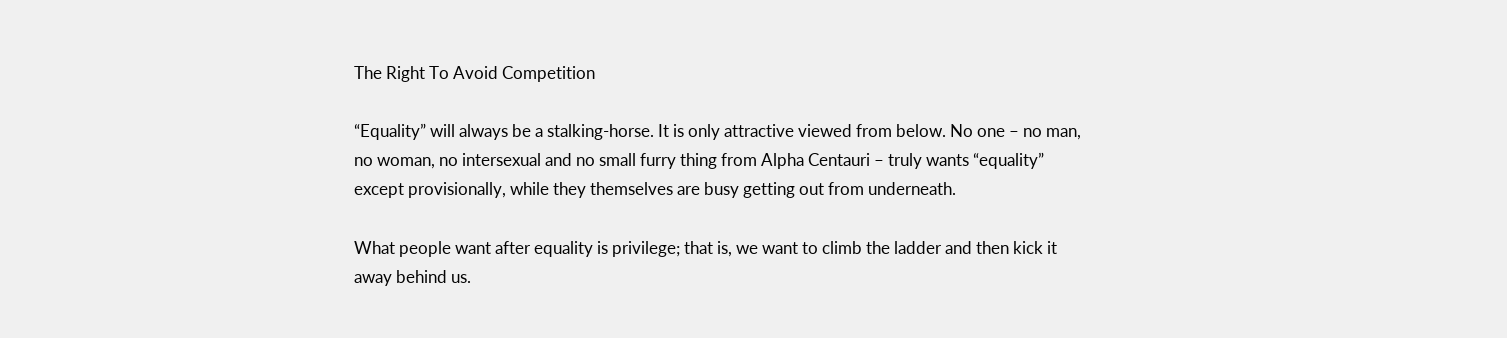The Right To Avoid Competition

“Equality” will always be a stalking-horse. It is only attractive viewed from below. No one – no man, no woman, no intersexual and no small furry thing from Alpha Centauri – truly wants “equality” except provisionally, while they themselves are busy getting out from underneath.

What people want after equality is privilege; that is, we want to climb the ladder and then kick it away behind us.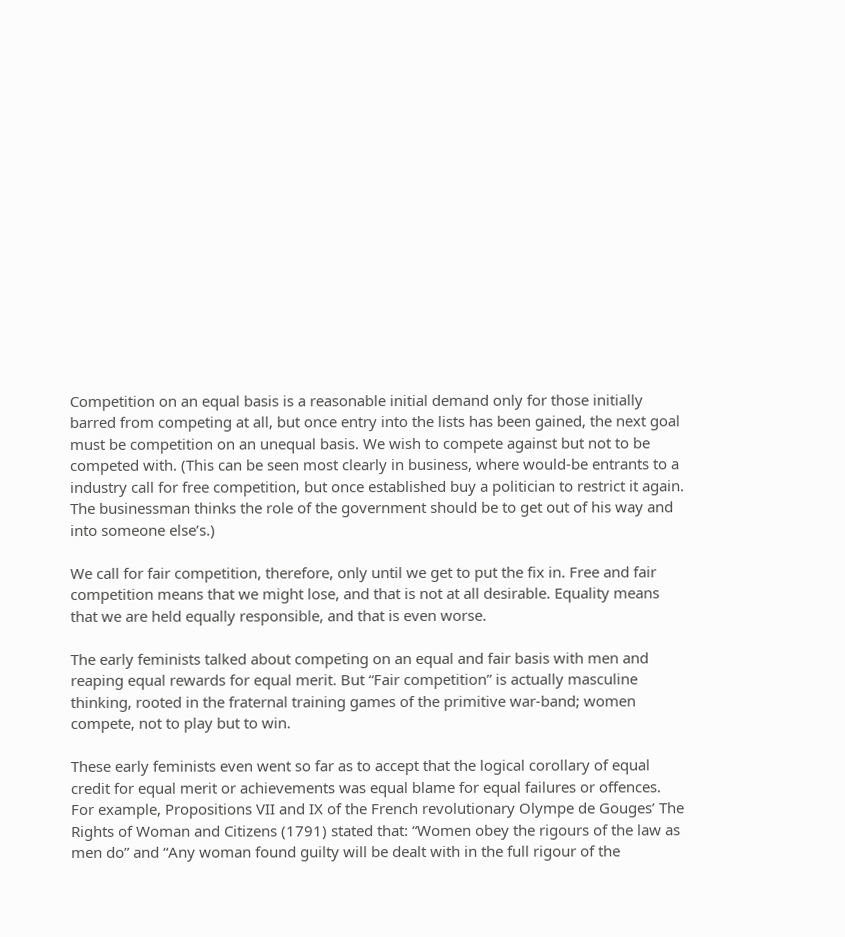Competition on an equal basis is a reasonable initial demand only for those initially barred from competing at all, but once entry into the lists has been gained, the next goal must be competition on an unequal basis. We wish to compete against but not to be competed with. (This can be seen most clearly in business, where would-be entrants to a industry call for free competition, but once established buy a politician to restrict it again. The businessman thinks the role of the government should be to get out of his way and into someone else’s.)

We call for fair competition, therefore, only until we get to put the fix in. Free and fair competition means that we might lose, and that is not at all desirable. Equality means that we are held equally responsible, and that is even worse.

The early feminists talked about competing on an equal and fair basis with men and reaping equal rewards for equal merit. But “Fair competition” is actually masculine thinking, rooted in the fraternal training games of the primitive war-band; women compete, not to play but to win.

These early feminists even went so far as to accept that the logical corollary of equal credit for equal merit or achievements was equal blame for equal failures or offences. For example, Propositions VII and IX of the French revolutionary Olympe de Gouges’ The Rights of Woman and Citizens (1791) stated that: “Women obey the rigours of the law as men do” and “Any woman found guilty will be dealt with in the full rigour of the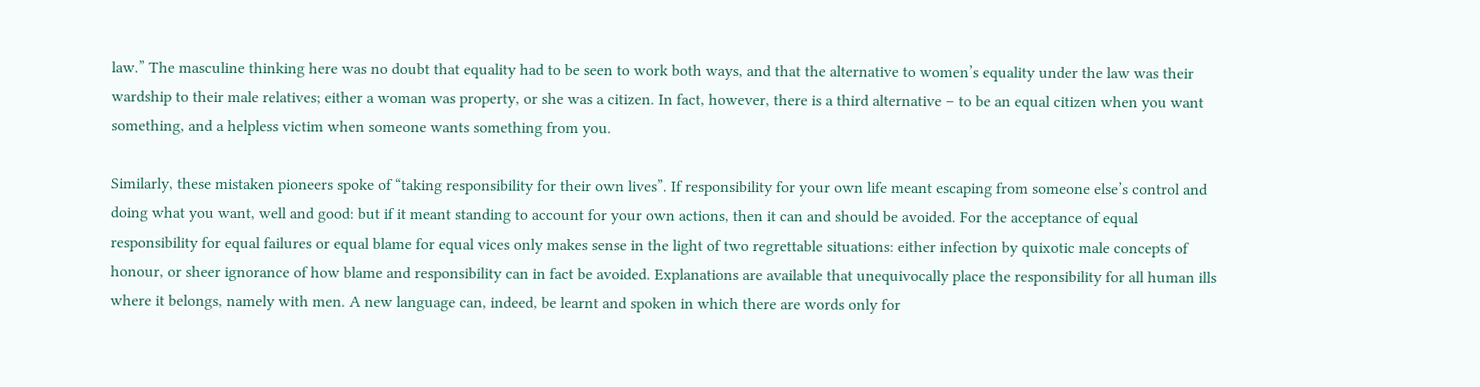law.” The masculine thinking here was no doubt that equality had to be seen to work both ways, and that the alternative to women’s equality under the law was their wardship to their male relatives; either a woman was property, or she was a citizen. In fact, however, there is a third alternative – to be an equal citizen when you want something, and a helpless victim when someone wants something from you.

Similarly, these mistaken pioneers spoke of “taking responsibility for their own lives”. If responsibility for your own life meant escaping from someone else’s control and doing what you want, well and good: but if it meant standing to account for your own actions, then it can and should be avoided. For the acceptance of equal responsibility for equal failures or equal blame for equal vices only makes sense in the light of two regrettable situations: either infection by quixotic male concepts of honour, or sheer ignorance of how blame and responsibility can in fact be avoided. Explanations are available that unequivocally place the responsibility for all human ills where it belongs, namely with men. A new language can, indeed, be learnt and spoken in which there are words only for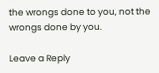the wrongs done to you, not the wrongs done by you.

Leave a Reply